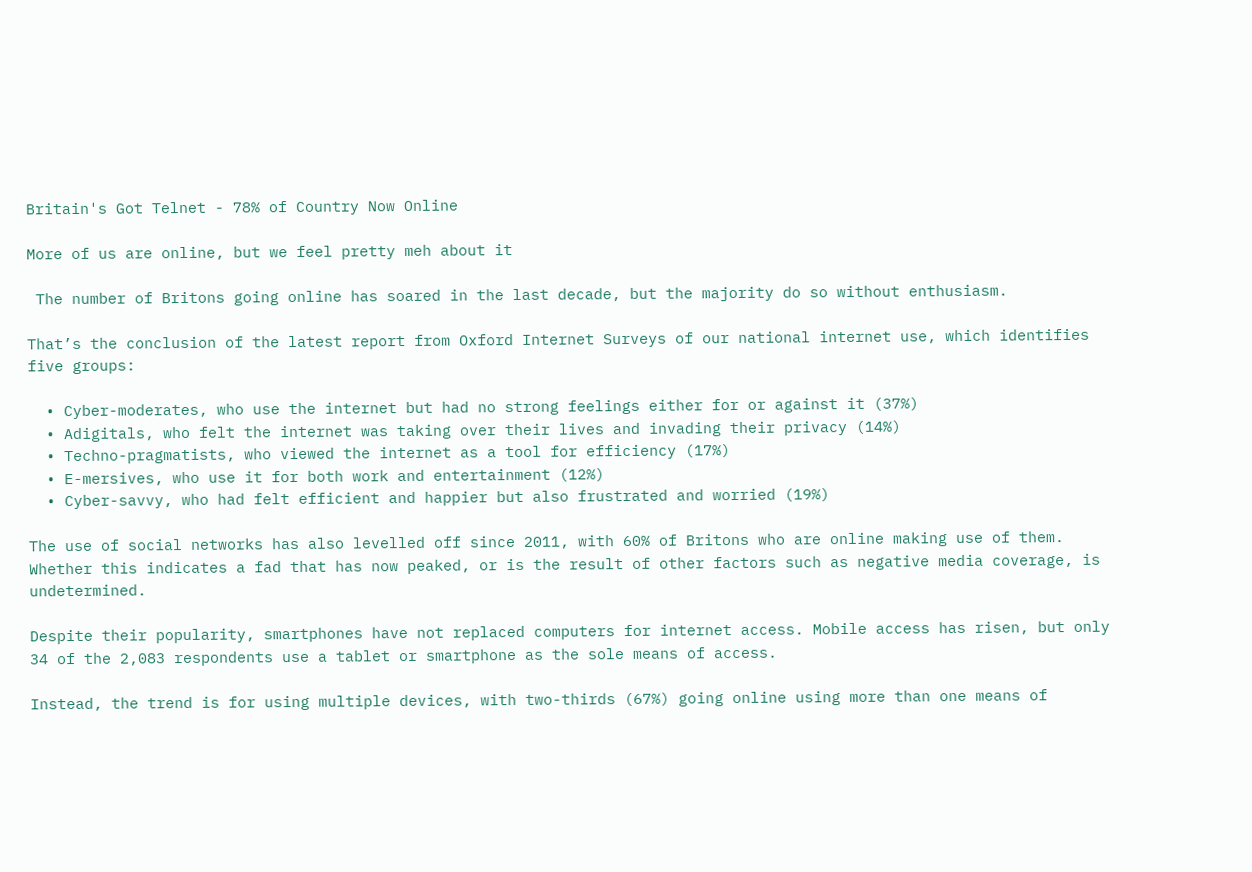Britain's Got Telnet - 78% of Country Now Online

More of us are online, but we feel pretty meh about it

 The number of Britons going online has soared in the last decade, but the majority do so without enthusiasm.

That’s the conclusion of the latest report from Oxford Internet Surveys of our national internet use, which identifies five groups:

  • Cyber-moderates, who use the internet but had no strong feelings either for or against it (37%)
  • Adigitals, who felt the internet was taking over their lives and invading their privacy (14%)
  • Techno-pragmatists, who viewed the internet as a tool for efficiency (17%)
  • E-mersives, who use it for both work and entertainment (12%)
  • Cyber-savvy, who had felt efficient and happier but also frustrated and worried (19%)

The use of social networks has also levelled off since 2011, with 60% of Britons who are online making use of them. Whether this indicates a fad that has now peaked, or is the result of other factors such as negative media coverage, is undetermined.

Despite their popularity, smartphones have not replaced computers for internet access. Mobile access has risen, but only 34 of the 2,083 respondents use a tablet or smartphone as the sole means of access.

Instead, the trend is for using multiple devices, with two-thirds (67%) going online using more than one means of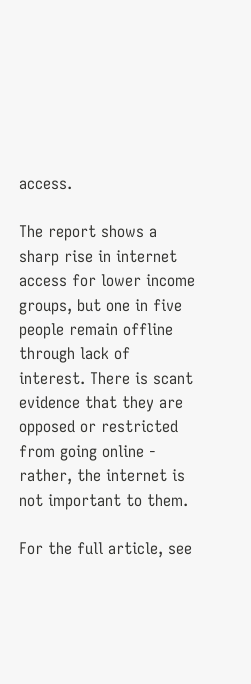access.

The report shows a sharp rise in internet access for lower income groups, but one in five people remain offline through lack of interest. There is scant evidence that they are opposed or restricted from going online - rather, the internet is not important to them.

For the full article, see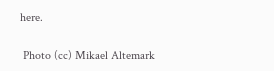here.

 Photo (cc) Mikael Altemark